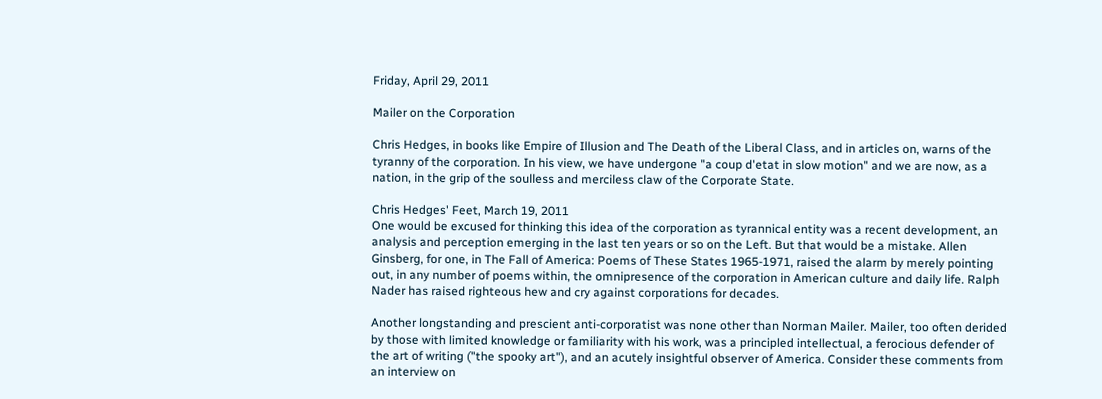Friday, April 29, 2011

Mailer on the Corporation

Chris Hedges, in books like Empire of Illusion and The Death of the Liberal Class, and in articles on, warns of the tyranny of the corporation. In his view, we have undergone "a coup d'etat in slow motion" and we are now, as a nation, in the grip of the soulless and merciless claw of the Corporate State.

Chris Hedges' Feet, March 19, 2011
One would be excused for thinking this idea of the corporation as tyrannical entity was a recent development, an analysis and perception emerging in the last ten years or so on the Left. But that would be a mistake. Allen Ginsberg, for one, in The Fall of America: Poems of These States 1965-1971, raised the alarm by merely pointing out, in any number of poems within, the omnipresence of the corporation in American culture and daily life. Ralph Nader has raised righteous hew and cry against corporations for decades.

Another longstanding and prescient anti-corporatist was none other than Norman Mailer. Mailer, too often derided by those with limited knowledge or familiarity with his work, was a principled intellectual, a ferocious defender of the art of writing ("the spooky art"), and an acutely insightful observer of America. Consider these comments from an interview on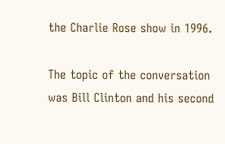the Charlie Rose show in 1996.

The topic of the conversation was Bill Clinton and his second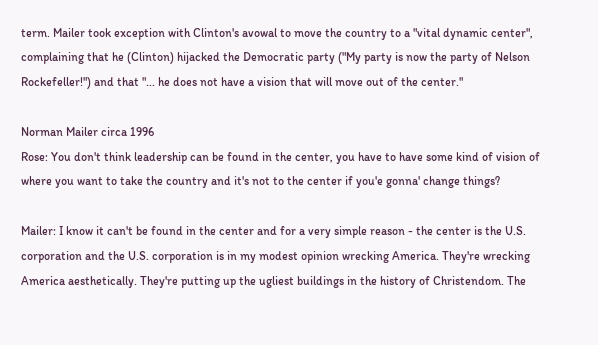term. Mailer took exception with Clinton's avowal to move the country to a "vital dynamic center", complaining that he (Clinton) hijacked the Democratic party ("My party is now the party of Nelson Rockefeller!") and that "... he does not have a vision that will move out of the center."

Norman Mailer circa 1996
Rose: You don't think leadership can be found in the center, you have to have some kind of vision of where you want to take the country and it's not to the center if you'e gonna' change things?

Mailer: I know it can't be found in the center and for a very simple reason - the center is the U.S. corporation and the U.S. corporation is in my modest opinion wrecking America. They're wrecking America aesthetically. They're putting up the ugliest buildings in the history of Christendom. The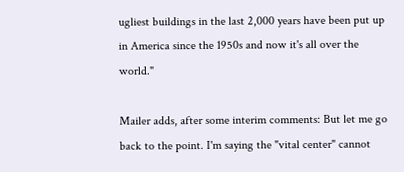ugliest buildings in the last 2,000 years have been put up in America since the 1950s and now it's all over the world."

Mailer adds, after some interim comments: But let me go back to the point. I'm saying the "vital center" cannot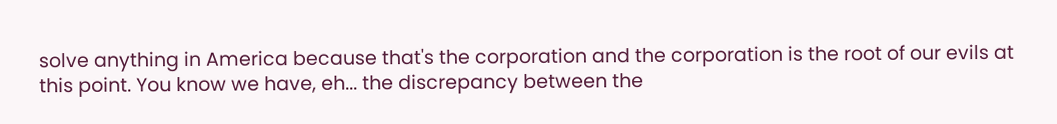solve anything in America because that's the corporation and the corporation is the root of our evils at this point. You know we have, eh... the discrepancy between the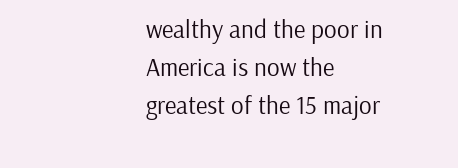wealthy and the poor in America is now the greatest of the 15 major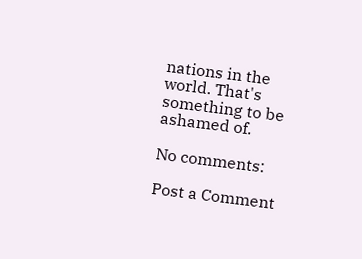nations in the world. That's something to be ashamed of.

No comments:

Post a Comment